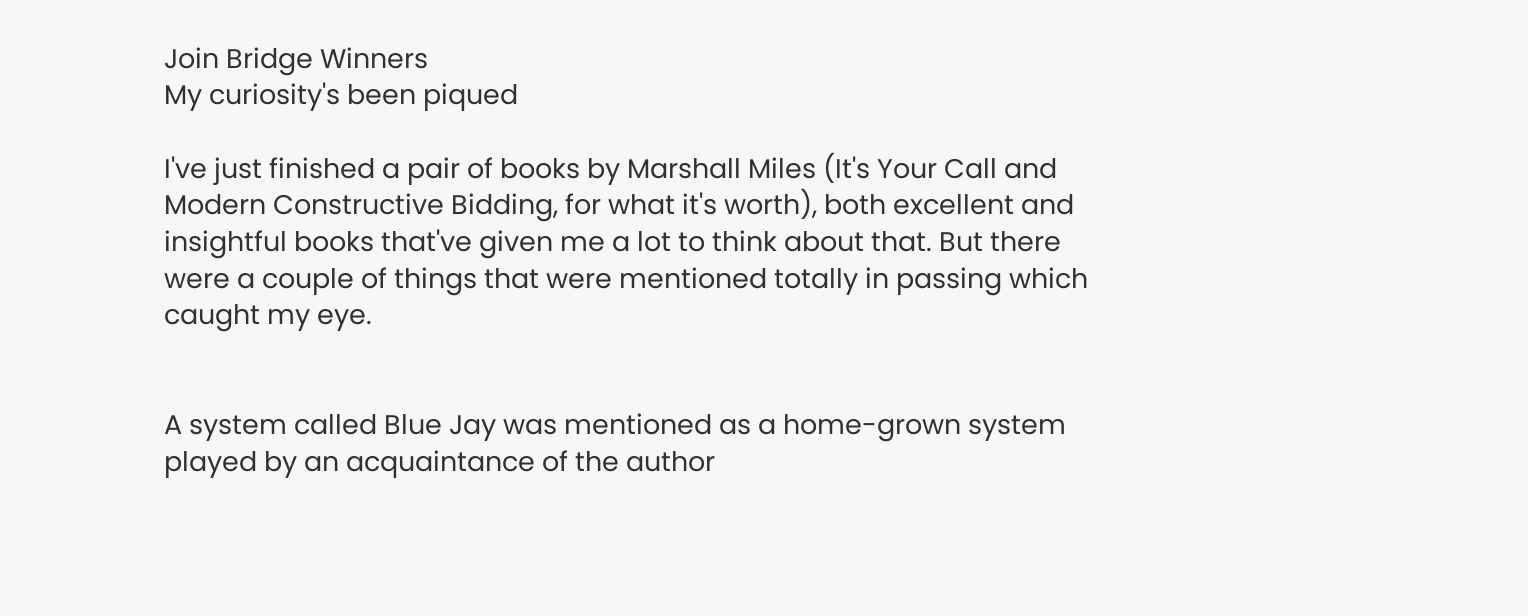Join Bridge Winners
My curiosity's been piqued

I've just finished a pair of books by Marshall Miles (It's Your Call and Modern Constructive Bidding, for what it's worth), both excellent and insightful books that've given me a lot to think about that. But there were a couple of things that were mentioned totally in passing which caught my eye.


A system called Blue Jay was mentioned as a home-grown system played by an acquaintance of the author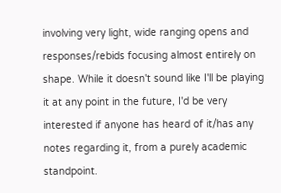involving very light, wide ranging opens and responses/rebids focusing almost entirely on shape. While it doesn't sound like I'll be playing it at any point in the future, I'd be very interested if anyone has heard of it/has any notes regarding it, from a purely academic standpoint.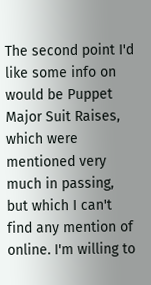The second point I'd like some info on would be Puppet Major Suit Raises, which were mentioned very much in passing, but which I can't find any mention of online. I'm willing to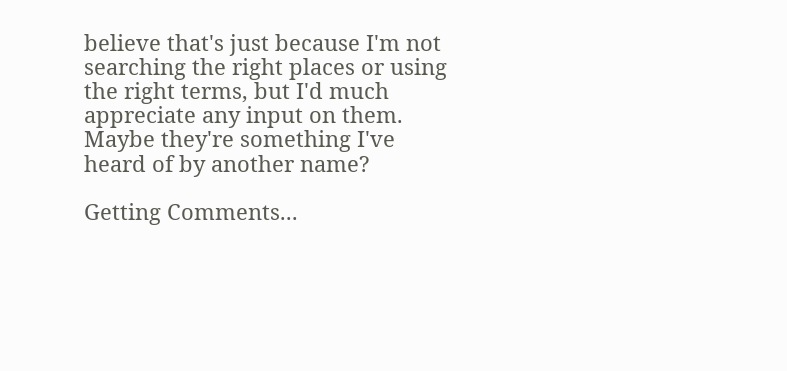believe that's just because I'm not searching the right places or using the right terms, but I'd much appreciate any input on them. Maybe they're something I've heard of by another name?

Getting Comments...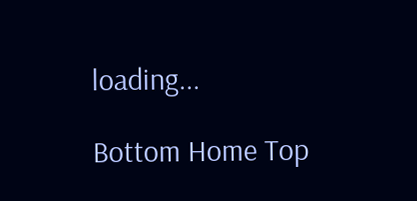loading...

Bottom Home Top